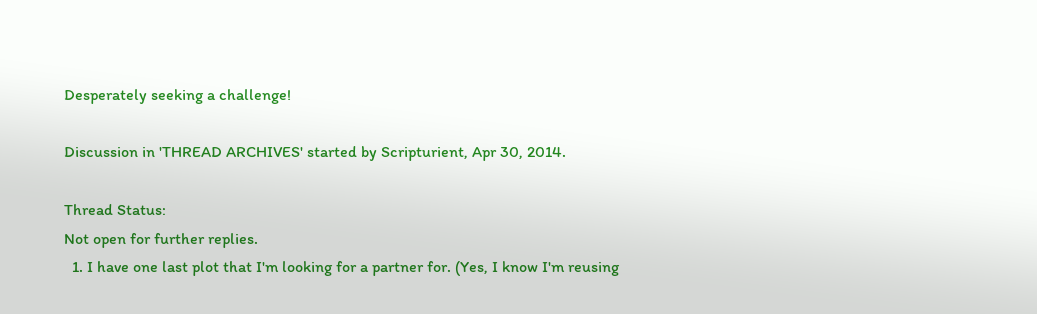Desperately seeking a challenge!

Discussion in 'THREAD ARCHIVES' started by Scripturient, Apr 30, 2014.

Thread Status:
Not open for further replies.
  1. I have one last plot that I'm looking for a partner for. (Yes, I know I'm reusing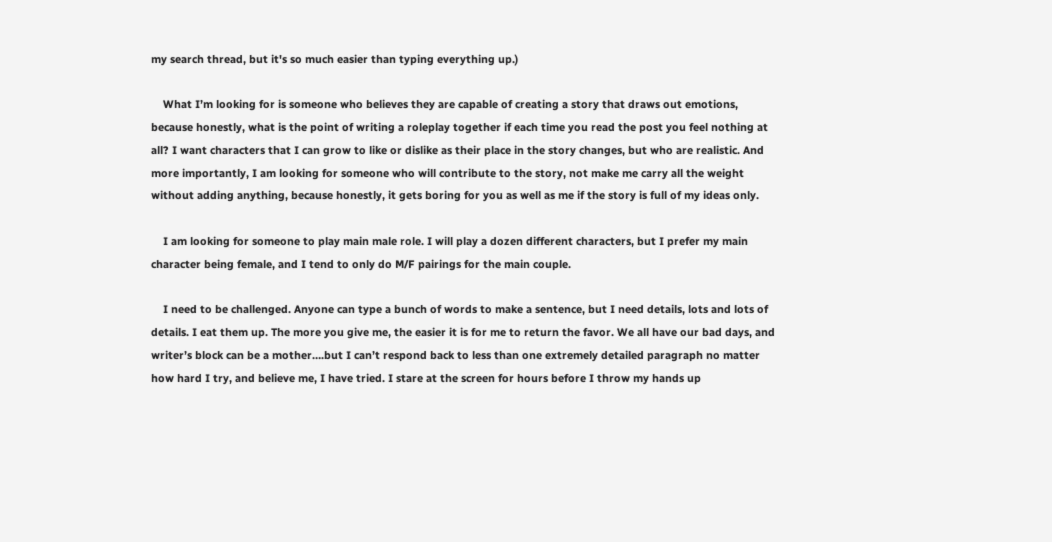my search thread, but it's so much easier than typing everything up.)

    What I’m looking for is someone who believes they are capable of creating a story that draws out emotions, because honestly, what is the point of writing a roleplay together if each time you read the post you feel nothing at all? I want characters that I can grow to like or dislike as their place in the story changes, but who are realistic. And more importantly, I am looking for someone who will contribute to the story, not make me carry all the weight without adding anything, because honestly, it gets boring for you as well as me if the story is full of my ideas only.

    I am looking for someone to play main male role. I will play a dozen different characters, but I prefer my main character being female, and I tend to only do M/F pairings for the main couple.

    I need to be challenged. Anyone can type a bunch of words to make a sentence, but I need details, lots and lots of details. I eat them up. The more you give me, the easier it is for me to return the favor. We all have our bad days, and writer’s block can be a mother….but I can’t respond back to less than one extremely detailed paragraph no matter how hard I try, and believe me, I have tried. I stare at the screen for hours before I throw my hands up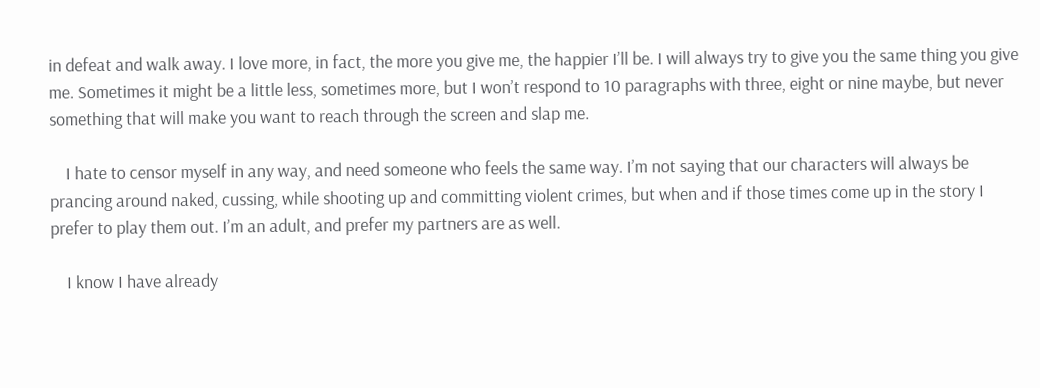in defeat and walk away. I love more, in fact, the more you give me, the happier I’ll be. I will always try to give you the same thing you give me. Sometimes it might be a little less, sometimes more, but I won’t respond to 10 paragraphs with three, eight or nine maybe, but never something that will make you want to reach through the screen and slap me.

    I hate to censor myself in any way, and need someone who feels the same way. I’m not saying that our characters will always be prancing around naked, cussing, while shooting up and committing violent crimes, but when and if those times come up in the story I prefer to play them out. I’m an adult, and prefer my partners are as well.

    I know I have already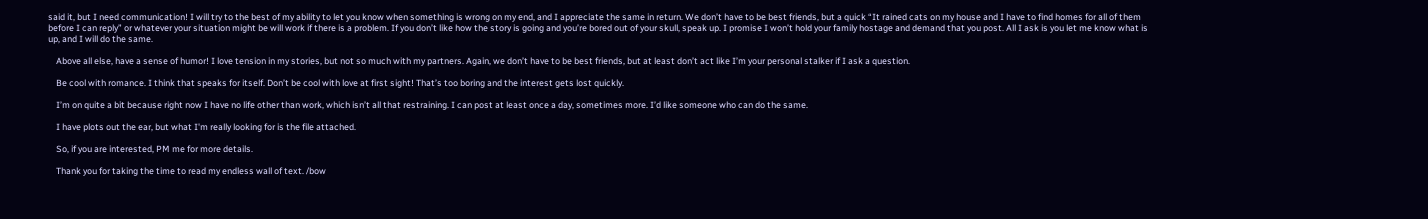said it, but I need communication! I will try to the best of my ability to let you know when something is wrong on my end, and I appreciate the same in return. We don’t have to be best friends, but a quick “It rained cats on my house and I have to find homes for all of them before I can reply” or whatever your situation might be will work if there is a problem. If you don’t like how the story is going and you’re bored out of your skull, speak up. I promise I won’t hold your family hostage and demand that you post. All I ask is you let me know what is up, and I will do the same.

    Above all else, have a sense of humor! I love tension in my stories, but not so much with my partners. Again, we don’t have to be best friends, but at least don’t act like I’m your personal stalker if I ask a question.

    Be cool with romance. I think that speaks for itself. Don’t be cool with love at first sight! That’s too boring and the interest gets lost quickly.

    I’m on quite a bit because right now I have no life other than work, which isn’t all that restraining. I can post at least once a day, sometimes more. I’d like someone who can do the same.

    I have plots out the ear, but what I'm really looking for is the file attached.

    So, if you are interested, PM me for more details.

    Thank you for taking the time to read my endless wall of text. /bow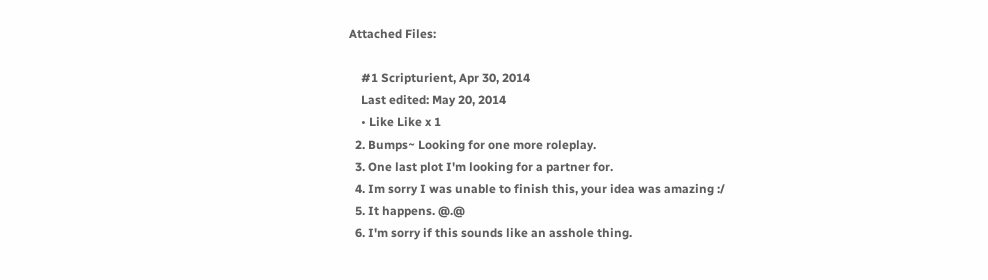Attached Files:

    #1 Scripturient, Apr 30, 2014
    Last edited: May 20, 2014
    • Like Like x 1
  2. Bumps~ Looking for one more roleplay.
  3. One last plot I'm looking for a partner for.
  4. Im sorry I was unable to finish this, your idea was amazing :/
  5. It happens. @.@
  6. I'm sorry if this sounds like an asshole thing.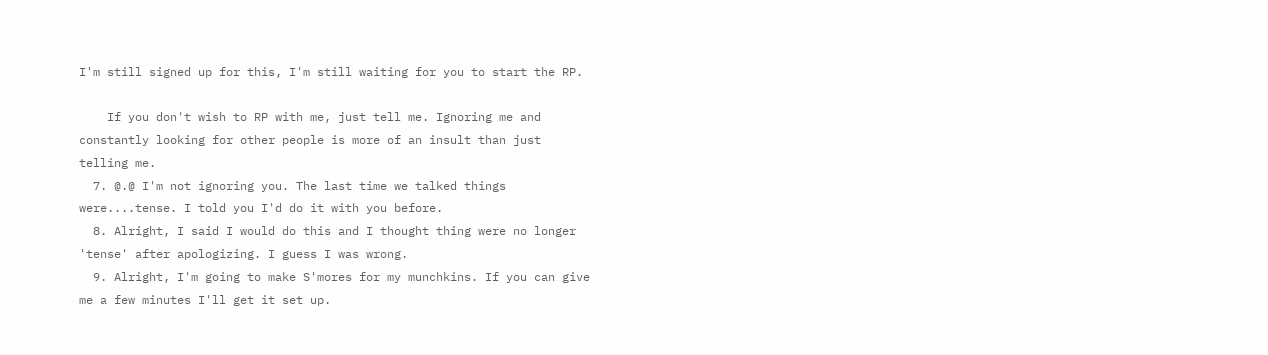I'm still signed up for this, I'm still waiting for you to start the RP.

    If you don't wish to RP with me, just tell me. Ignoring me and constantly looking for other people is more of an insult than just telling me.
  7. @.@ I'm not ignoring you. The last time we talked things were....tense. I told you I'd do it with you before.
  8. Alright, I said I would do this and I thought thing were no longer 'tense' after apologizing. I guess I was wrong.
  9. Alright, I'm going to make S'mores for my munchkins. If you can give me a few minutes I'll get it set up.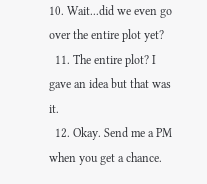10. Wait...did we even go over the entire plot yet?
  11. The entire plot? I gave an idea but that was it.
  12. Okay. Send me a PM when you get a chance.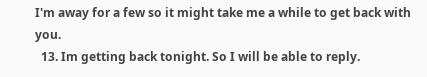I'm away for a few so it might take me a while to get back with you.
  13. Im getting back tonight. So I will be able to reply.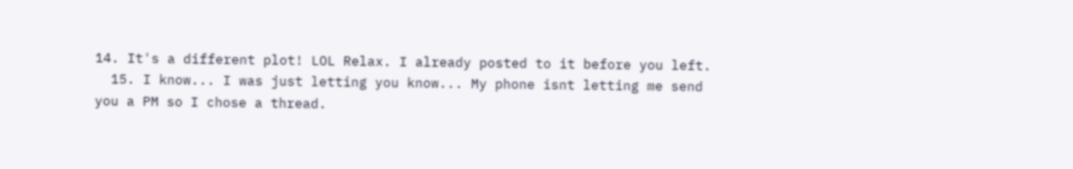14. It's a different plot! LOL Relax. I already posted to it before you left.
  15. I know... I was just letting you know... My phone isnt letting me send you a PM so I chose a thread.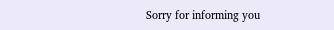Sorry for informing you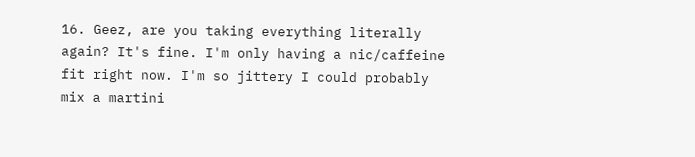16. Geez, are you taking everything literally again? It's fine. I'm only having a nic/caffeine fit right now. I'm so jittery I could probably mix a martini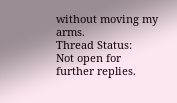without moving my arms.
Thread Status:
Not open for further replies.